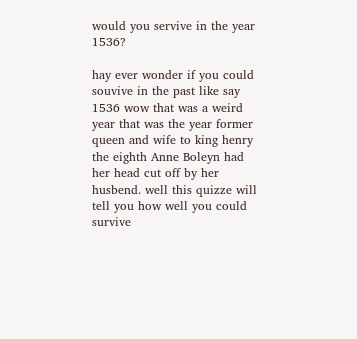would you servive in the year 1536?

hay ever wonder if you could souvive in the past like say 1536 wow that was a weird year that was the year former queen and wife to king henry the eighth Anne Boleyn had her head cut off by her husbend. well this quizze will tell you how well you could survive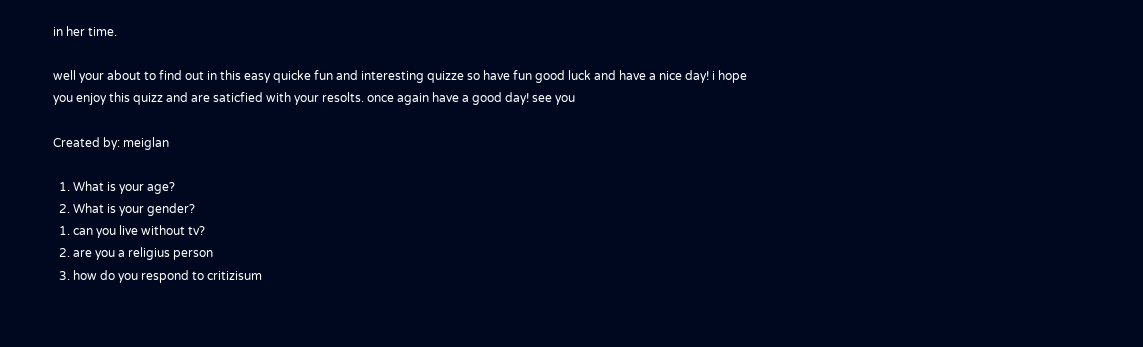in her time.

well your about to find out in this easy quicke fun and interesting quizze so have fun good luck and have a nice day! i hope you enjoy this quizz and are saticfied with your resolts. once again have a good day! see you

Created by: meiglan

  1. What is your age?
  2. What is your gender?
  1. can you live without tv?
  2. are you a religius person
  3. how do you respond to critizisum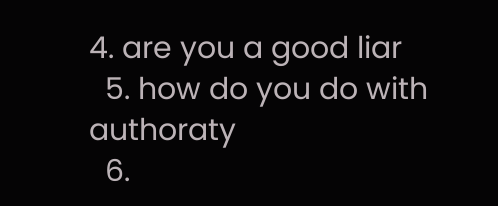4. are you a good liar
  5. how do you do with authoraty
  6.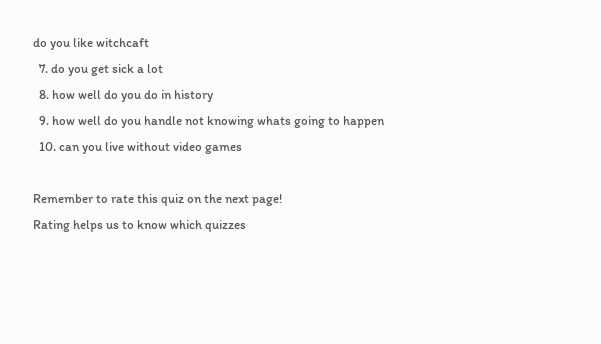do you like witchcaft
  7. do you get sick a lot
  8. how well do you do in history
  9. how well do you handle not knowing whats going to happen
  10. can you live without video games

Remember to rate this quiz on the next page!
Rating helps us to know which quizzes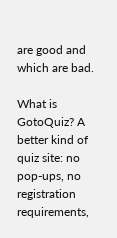are good and which are bad.

What is GotoQuiz? A better kind of quiz site: no pop-ups, no registration requirements,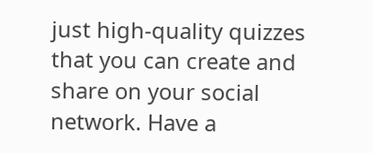just high-quality quizzes that you can create and share on your social network. Have a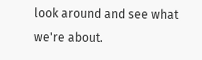look around and see what we're about.